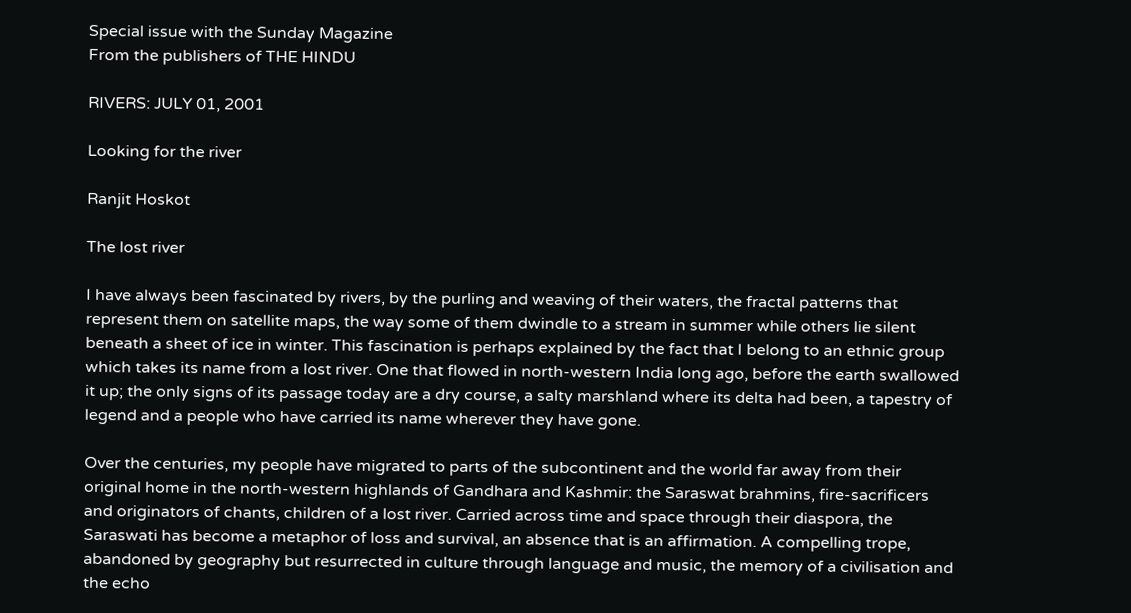Special issue with the Sunday Magazine
From the publishers of THE HINDU

RIVERS: JULY 01, 2001

Looking for the river

Ranjit Hoskot

The lost river

I have always been fascinated by rivers, by the purling and weaving of their waters, the fractal patterns that represent them on satellite maps, the way some of them dwindle to a stream in summer while others lie silent beneath a sheet of ice in winter. This fascination is perhaps explained by the fact that I belong to an ethnic group which takes its name from a lost river. One that flowed in north-western India long ago, before the earth swallowed it up; the only signs of its passage today are a dry course, a salty marshland where its delta had been, a tapestry of legend and a people who have carried its name wherever they have gone.

Over the centuries, my people have migrated to parts of the subcontinent and the world far away from their original home in the north-western highlands of Gandhara and Kashmir: the Saraswat brahmins, fire-sacrificers and originators of chants, children of a lost river. Carried across time and space through their diaspora, the Saraswati has become a metaphor of loss and survival, an absence that is an affirmation. A compelling trope, abandoned by geography but resurrected in culture through language and music, the memory of a civilisation and the echo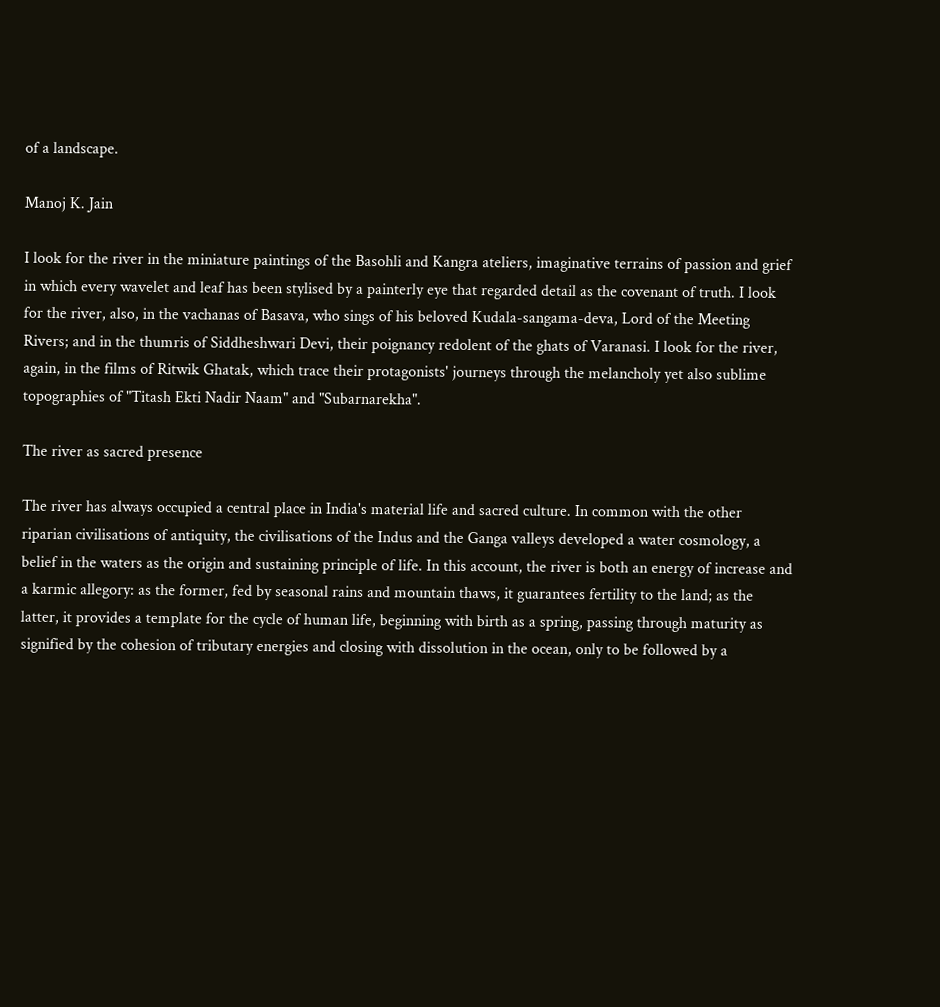of a landscape.

Manoj K. Jain

I look for the river in the miniature paintings of the Basohli and Kangra ateliers, imaginative terrains of passion and grief in which every wavelet and leaf has been stylised by a painterly eye that regarded detail as the covenant of truth. I look for the river, also, in the vachanas of Basava, who sings of his beloved Kudala-sangama-deva, Lord of the Meeting Rivers; and in the thumris of Siddheshwari Devi, their poignancy redolent of the ghats of Varanasi. I look for the river, again, in the films of Ritwik Ghatak, which trace their protagonists' journeys through the melancholy yet also sublime topographies of "Titash Ekti Nadir Naam" and "Subarnarekha".

The river as sacred presence

The river has always occupied a central place in India's material life and sacred culture. In common with the other riparian civilisations of antiquity, the civilisations of the Indus and the Ganga valleys developed a water cosmology, a belief in the waters as the origin and sustaining principle of life. In this account, the river is both an energy of increase and a karmic allegory: as the former, fed by seasonal rains and mountain thaws, it guarantees fertility to the land; as the latter, it provides a template for the cycle of human life, beginning with birth as a spring, passing through maturity as signified by the cohesion of tributary energies and closing with dissolution in the ocean, only to be followed by a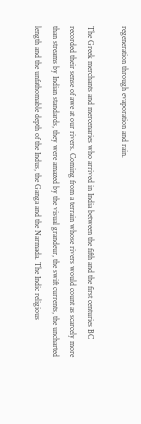regeneration through evaporation and rain.

The Greek merchants and mercenaries who arrived in India between the fifth and the first centuries BC recorded their sense of awe at our rivers. Coming from a terrain whose rivers would count as scarcely more than streams by Indian standards, they were amazed by the visual grandeur, the swift currents, the uncharted length and the unfathomable depth of the Indus, the Ganga and the Narmada. The Indic religious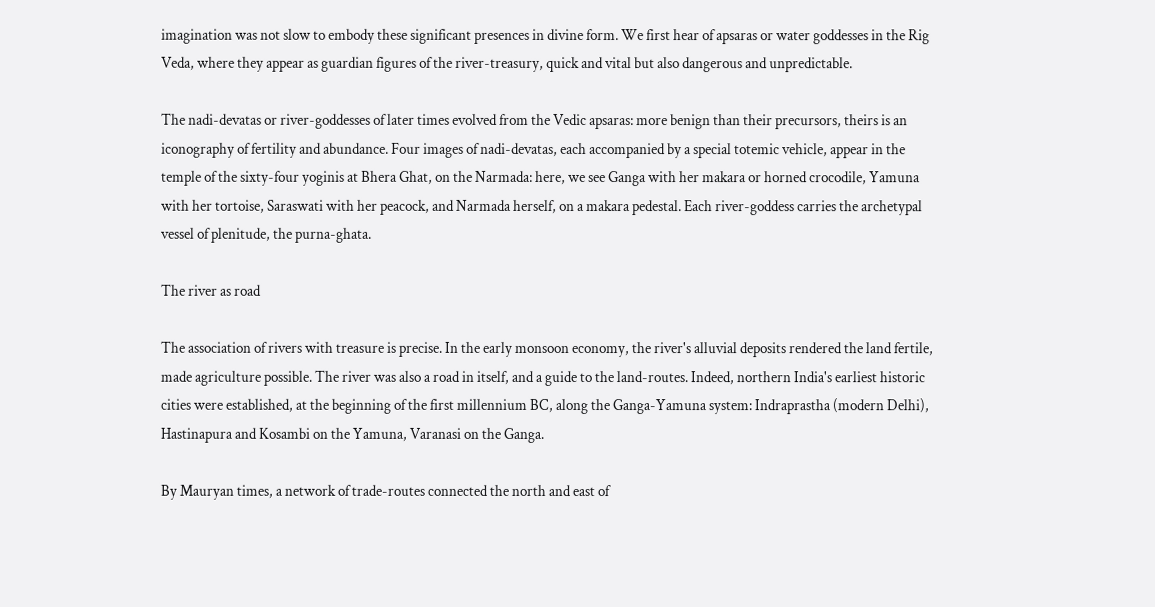imagination was not slow to embody these significant presences in divine form. We first hear of apsaras or water goddesses in the Rig Veda, where they appear as guardian figures of the river-treasury, quick and vital but also dangerous and unpredictable.

The nadi-devatas or river-goddesses of later times evolved from the Vedic apsaras: more benign than their precursors, theirs is an iconography of fertility and abundance. Four images of nadi-devatas, each accompanied by a special totemic vehicle, appear in the temple of the sixty-four yoginis at Bhera Ghat, on the Narmada: here, we see Ganga with her makara or horned crocodile, Yamuna with her tortoise, Saraswati with her peacock, and Narmada herself, on a makara pedestal. Each river-goddess carries the archetypal vessel of plenitude, the purna-ghata.

The river as road

The association of rivers with treasure is precise. In the early monsoon economy, the river's alluvial deposits rendered the land fertile, made agriculture possible. The river was also a road in itself, and a guide to the land-routes. Indeed, northern India's earliest historic cities were established, at the beginning of the first millennium BC, along the Ganga-Yamuna system: Indraprastha (modern Delhi), Hastinapura and Kosambi on the Yamuna, Varanasi on the Ganga.

By Mauryan times, a network of trade-routes connected the north and east of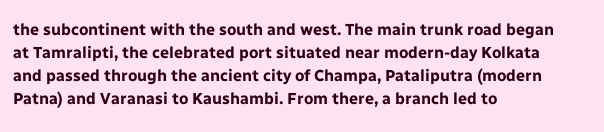the subcontinent with the south and west. The main trunk road began at Tamralipti, the celebrated port situated near modern-day Kolkata and passed through the ancient city of Champa, Pataliputra (modern Patna) and Varanasi to Kaushambi. From there, a branch led to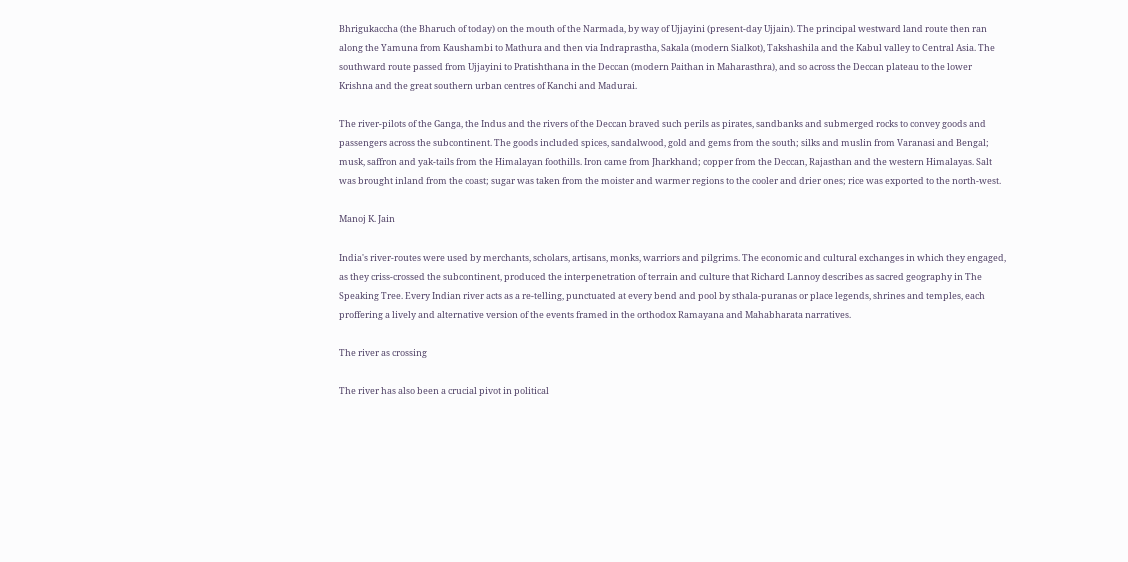Bhrigukaccha (the Bharuch of today) on the mouth of the Narmada, by way of Ujjayini (present-day Ujjain). The principal westward land route then ran along the Yamuna from Kaushambi to Mathura and then via Indraprastha, Sakala (modern Sialkot), Takshashila and the Kabul valley to Central Asia. The southward route passed from Ujjayini to Pratishthana in the Deccan (modern Paithan in Maharasthra), and so across the Deccan plateau to the lower Krishna and the great southern urban centres of Kanchi and Madurai.

The river-pilots of the Ganga, the Indus and the rivers of the Deccan braved such perils as pirates, sandbanks and submerged rocks to convey goods and passengers across the subcontinent. The goods included spices, sandalwood, gold and gems from the south; silks and muslin from Varanasi and Bengal; musk, saffron and yak-tails from the Himalayan foothills. Iron came from Jharkhand; copper from the Deccan, Rajasthan and the western Himalayas. Salt was brought inland from the coast; sugar was taken from the moister and warmer regions to the cooler and drier ones; rice was exported to the north-west.

Manoj K. Jain

India's river-routes were used by merchants, scholars, artisans, monks, warriors and pilgrims. The economic and cultural exchanges in which they engaged, as they criss-crossed the subcontinent, produced the interpenetration of terrain and culture that Richard Lannoy describes as sacred geography in The Speaking Tree. Every Indian river acts as a re-telling, punctuated at every bend and pool by sthala-puranas or place legends, shrines and temples, each proffering a lively and alternative version of the events framed in the orthodox Ramayana and Mahabharata narratives.

The river as crossing

The river has also been a crucial pivot in political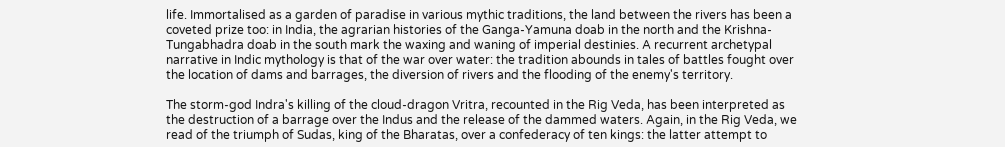life. Immortalised as a garden of paradise in various mythic traditions, the land between the rivers has been a coveted prize too: in India, the agrarian histories of the Ganga-Yamuna doab in the north and the Krishna-Tungabhadra doab in the south mark the waxing and waning of imperial destinies. A recurrent archetypal narrative in Indic mythology is that of the war over water: the tradition abounds in tales of battles fought over the location of dams and barrages, the diversion of rivers and the flooding of the enemy's territory.

The storm-god Indra's killing of the cloud-dragon Vritra, recounted in the Rig Veda, has been interpreted as the destruction of a barrage over the Indus and the release of the dammed waters. Again, in the Rig Veda, we read of the triumph of Sudas, king of the Bharatas, over a confederacy of ten kings: the latter attempt to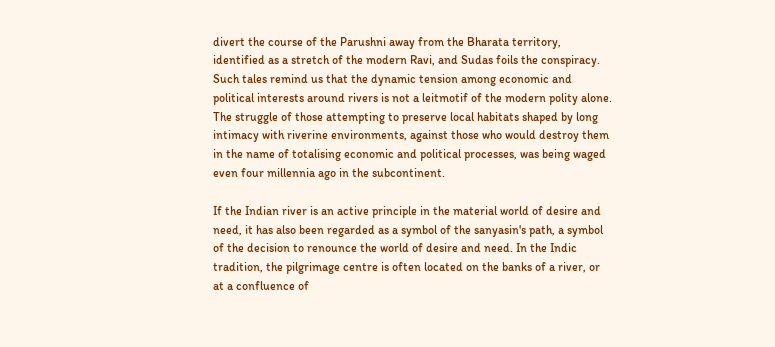divert the course of the Parushni away from the Bharata territory, identified as a stretch of the modern Ravi, and Sudas foils the conspiracy. Such tales remind us that the dynamic tension among economic and political interests around rivers is not a leitmotif of the modern polity alone. The struggle of those attempting to preserve local habitats shaped by long intimacy with riverine environments, against those who would destroy them in the name of totalising economic and political processes, was being waged even four millennia ago in the subcontinent.

If the Indian river is an active principle in the material world of desire and need, it has also been regarded as a symbol of the sanyasin's path, a symbol of the decision to renounce the world of desire and need. In the Indic tradition, the pilgrimage centre is often located on the banks of a river, or at a confluence of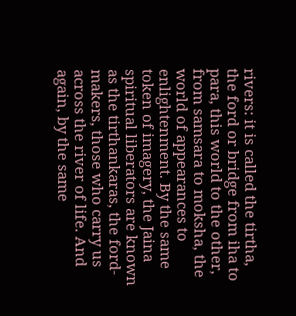rivers: it is called the tirtha, the ford or bridge from iha to para, this world to the other, from samsara to moksha, the world of appearances to enlightenment. By the same token of imagery, the Jaina spiritual liberators are known as the tirthankaras, the ford-makers, those who carry us across the river of life. And again, by the same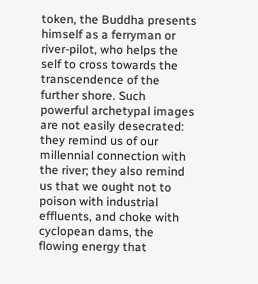token, the Buddha presents himself as a ferryman or river-pilot, who helps the self to cross towards the transcendence of the further shore. Such powerful archetypal images are not easily desecrated: they remind us of our millennial connection with the river; they also remind us that we ought not to poison with industrial effluents, and choke with cyclopean dams, the flowing energy that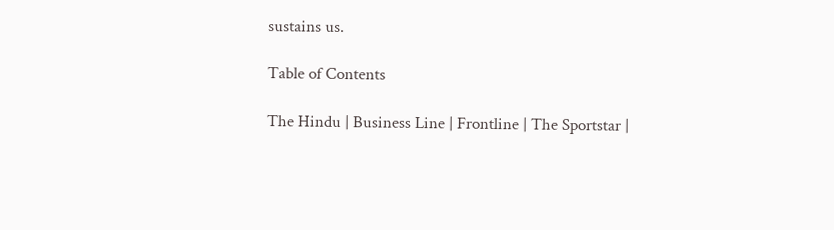sustains us.

Table of Contents

The Hindu | Business Line | Frontline | The Sportstar |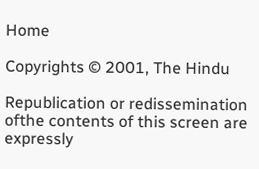Home

Copyrights © 2001, The Hindu

Republication or redissemination ofthe contents of this screen are expressly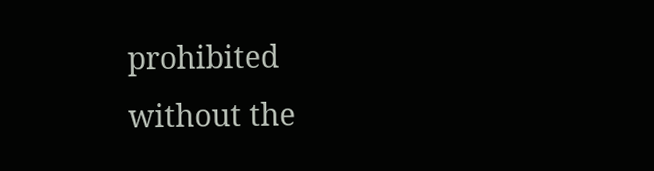prohibited
without the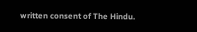written consent of The Hindu.